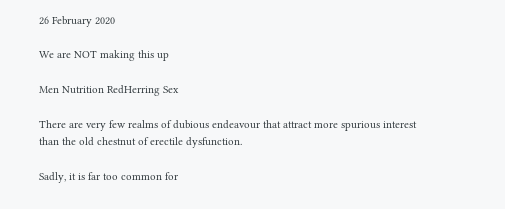26 February 2020

We are NOT making this up

Men Nutrition RedHerring Sex

There are very few realms of dubious endeavour that attract more spurious interest than the old chestnut of erectile dysfunction.

Sadly, it is far too common for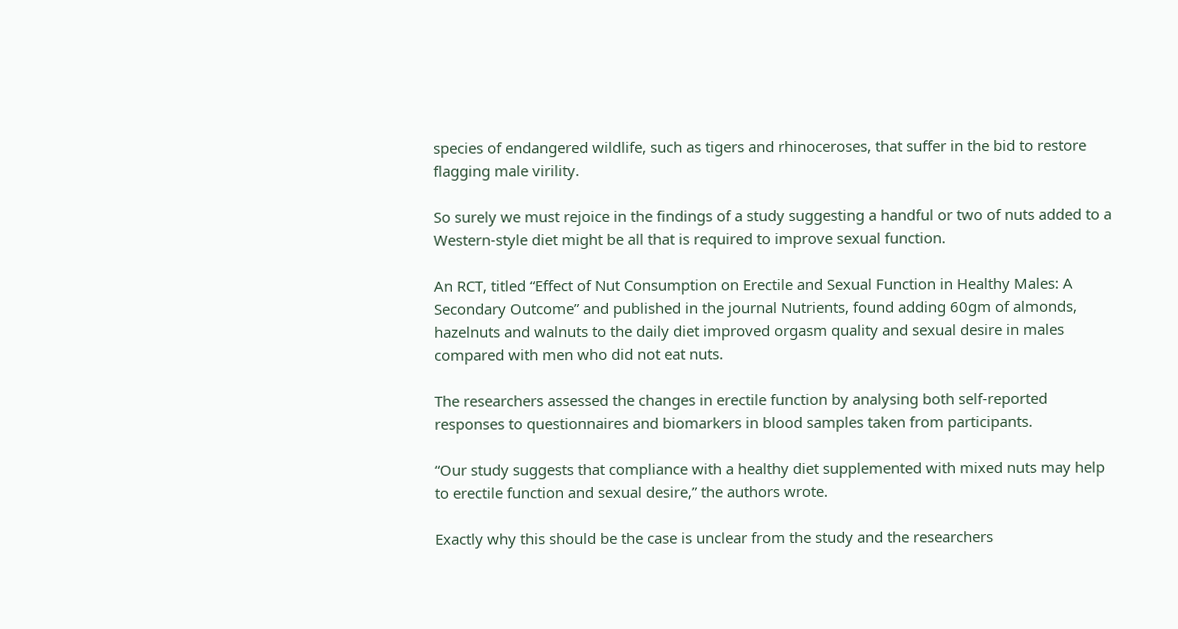species of endangered wildlife, such as tigers and rhinoceroses, that suffer in the bid to restore flagging male virility.

So surely we must rejoice in the findings of a study suggesting a handful or two of nuts added to a Western-style diet might be all that is required to improve sexual function.

An RCT, titled “Effect of Nut Consumption on Erectile and Sexual Function in Healthy Males: A Secondary Outcome” and published in the journal Nutrients, found adding 60gm of almonds, hazelnuts and walnuts to the daily diet improved orgasm quality and sexual desire in males compared with men who did not eat nuts.

The researchers assessed the changes in erectile function by analysing both self-reported responses to questionnaires and biomarkers in blood samples taken from participants.

“Our study suggests that compliance with a healthy diet supplemented with mixed nuts may help to erectile function and sexual desire,” the authors wrote.

Exactly why this should be the case is unclear from the study and the researchers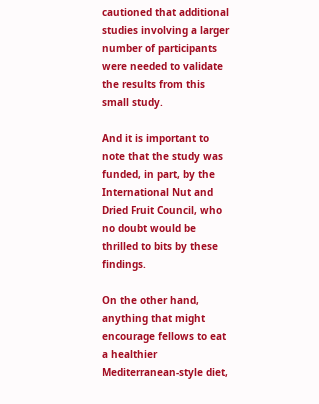cautioned that additional studies involving a larger number of participants were needed to validate the results from this small study.

And it is important to note that the study was funded, in part, by the International Nut and Dried Fruit Council, who no doubt would be thrilled to bits by these findings.

On the other hand, anything that might encourage fellows to eat a healthier Mediterranean-style diet,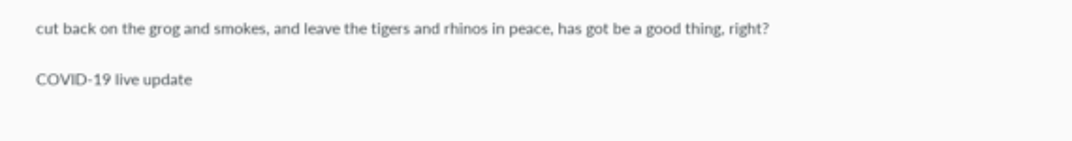cut back on the grog and smokes, and leave the tigers and rhinos in peace, has got be a good thing, right?

COVID-19 live update